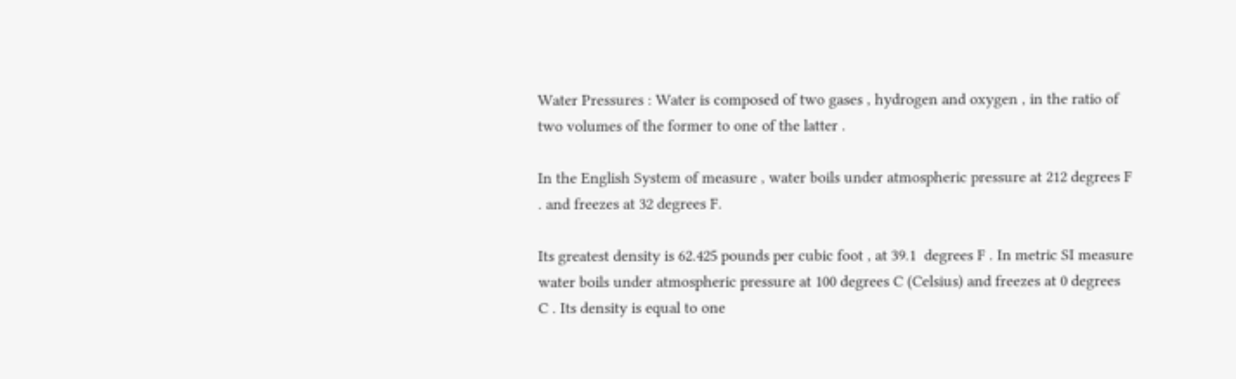Water Pressures : Water is composed of two gases , hydrogen and oxygen , in the ratio of two volumes of the former to one of the latter .

In the English System of measure , water boils under atmospheric pressure at 212 degrees F . and freezes at 32 degrees F.

Its greatest density is 62.425 pounds per cubic foot , at 39.1  degrees F . In metric SI measure water boils under atmospheric pressure at 100 degrees C (Celsius) and freezes at 0 degrees C . Its density is equal to one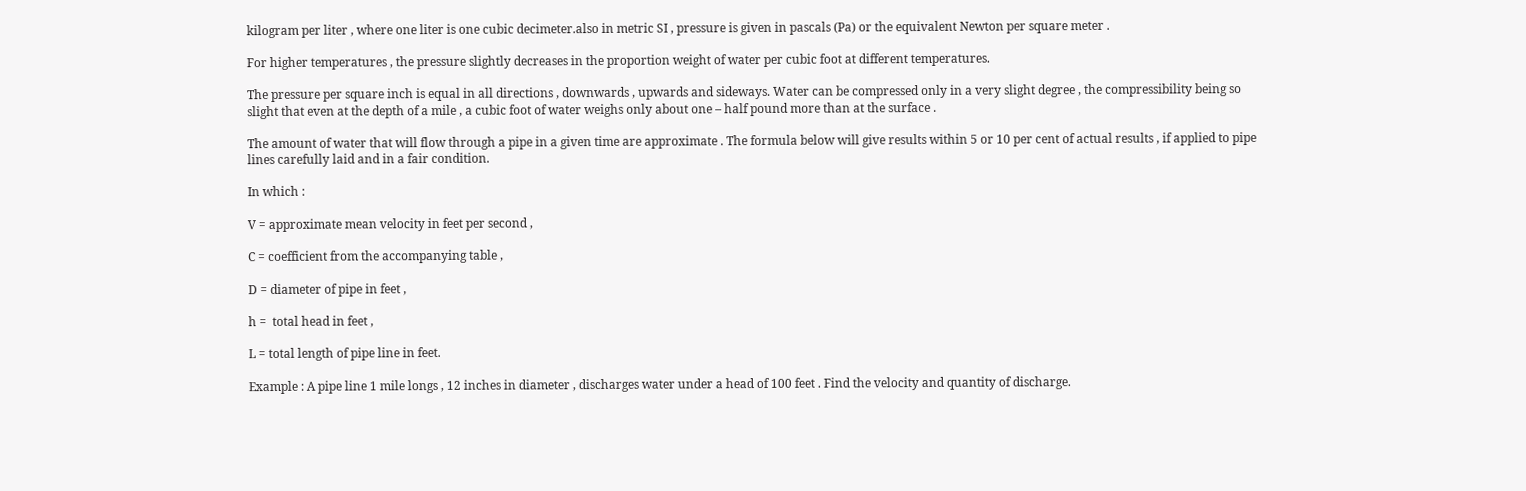kilogram per liter , where one liter is one cubic decimeter.also in metric SI , pressure is given in pascals (Pa) or the equivalent Newton per square meter .

For higher temperatures , the pressure slightly decreases in the proportion weight of water per cubic foot at different temperatures.

The pressure per square inch is equal in all directions , downwards , upwards and sideways. Water can be compressed only in a very slight degree , the compressibility being so slight that even at the depth of a mile , a cubic foot of water weighs only about one – half pound more than at the surface .

The amount of water that will flow through a pipe in a given time are approximate . The formula below will give results within 5 or 10 per cent of actual results , if applied to pipe lines carefully laid and in a fair condition.

In which :

V = approximate mean velocity in feet per second ,

C = coefficient from the accompanying table ,

D = diameter of pipe in feet ,

h =  total head in feet ,

L = total length of pipe line in feet.

Example : A pipe line 1 mile longs , 12 inches in diameter , discharges water under a head of 100 feet . Find the velocity and quantity of discharge.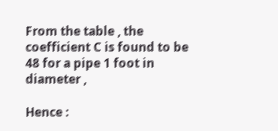From the table , the coefficient C is found to be 48 for a pipe 1 foot in diameter ,

Hence :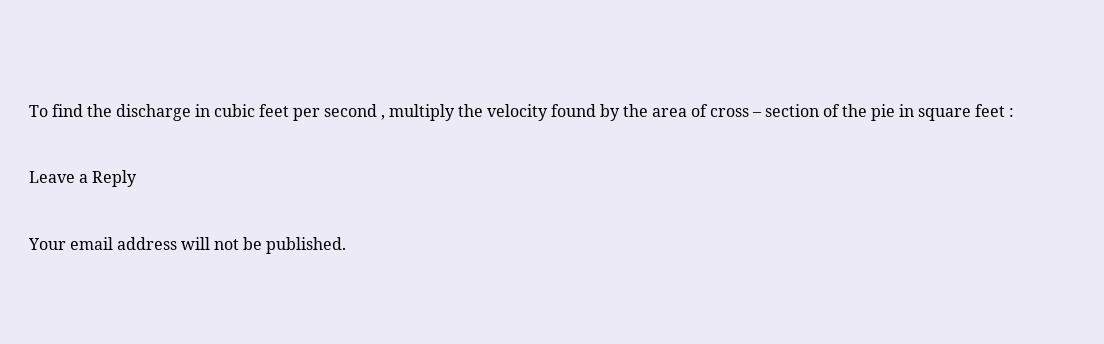To find the discharge in cubic feet per second , multiply the velocity found by the area of cross – section of the pie in square feet :

Leave a Reply

Your email address will not be published.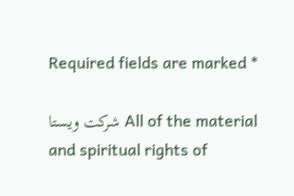Required fields are marked *

شرکت ویستا All of the material and spiritual rights of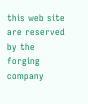this web site are reserved by the forging company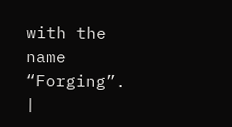with the name “Forging”. |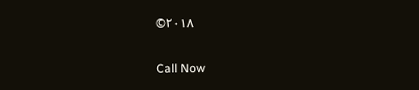©۲۰۱۸

Call Now